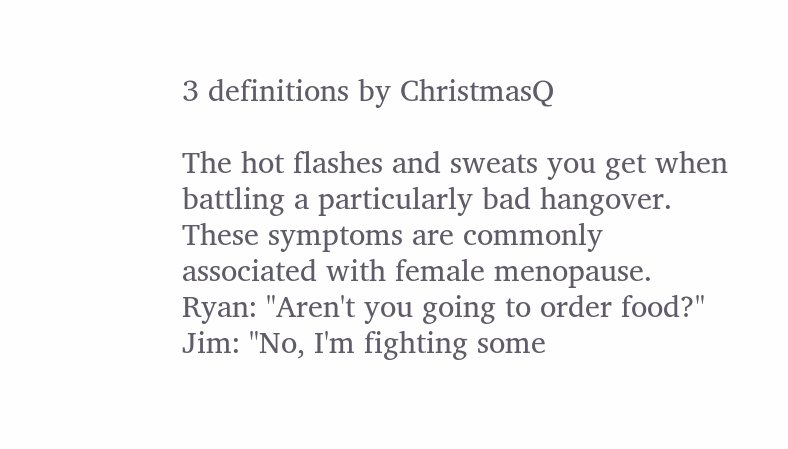3 definitions by ChristmasQ

The hot flashes and sweats you get when battling a particularly bad hangover. These symptoms are commonly associated with female menopause.
Ryan: "Aren't you going to order food?"
Jim: "No, I'm fighting some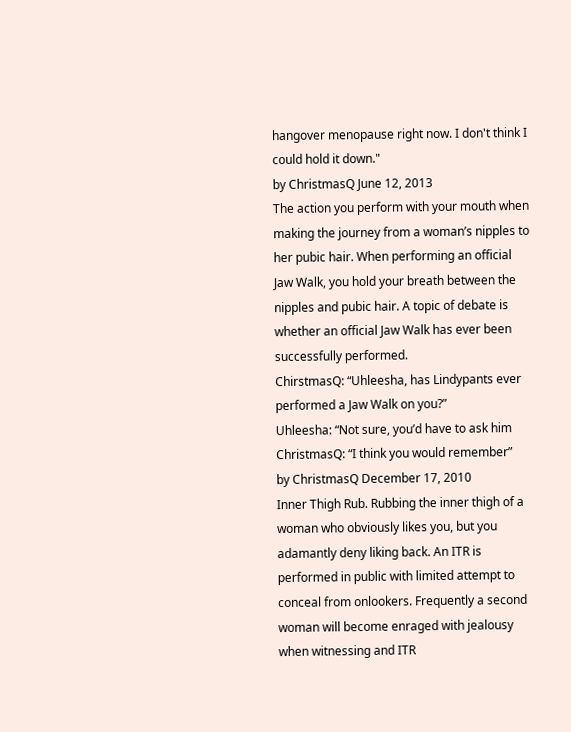hangover menopause right now. I don't think I could hold it down."
by ChristmasQ June 12, 2013
The action you perform with your mouth when making the journey from a woman’s nipples to her pubic hair. When performing an official Jaw Walk, you hold your breath between the nipples and pubic hair. A topic of debate is whether an official Jaw Walk has ever been successfully performed.
ChirstmasQ: “Uhleesha, has Lindypants ever performed a Jaw Walk on you?”
Uhleesha: “Not sure, you’d have to ask him
ChristmasQ: “I think you would remember”
by ChristmasQ December 17, 2010
Inner Thigh Rub. Rubbing the inner thigh of a woman who obviously likes you, but you adamantly deny liking back. An ITR is performed in public with limited attempt to conceal from onlookers. Frequently a second woman will become enraged with jealousy when witnessing and ITR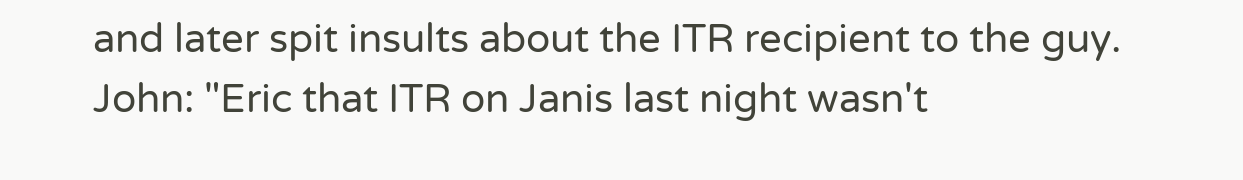and later spit insults about the ITR recipient to the guy.
John: "Eric that ITR on Janis last night wasn't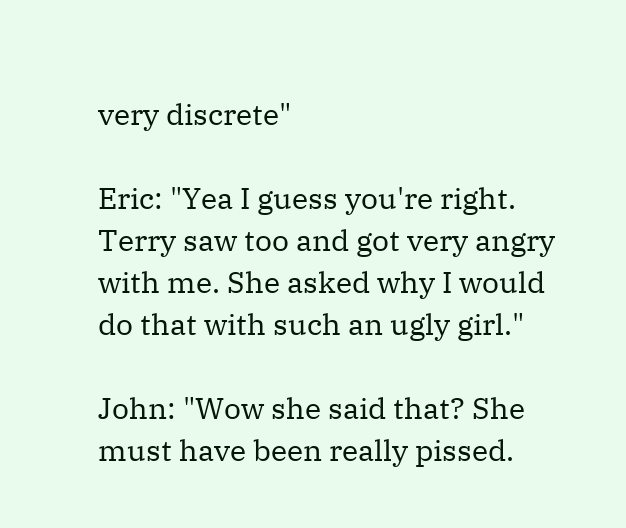very discrete"

Eric: "Yea I guess you're right. Terry saw too and got very angry with me. She asked why I would do that with such an ugly girl."

John: "Wow she said that? She must have been really pissed.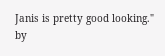Janis is pretty good looking."
by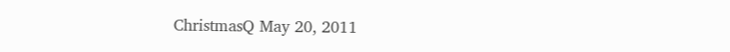ChristmasQ May 20, 2011